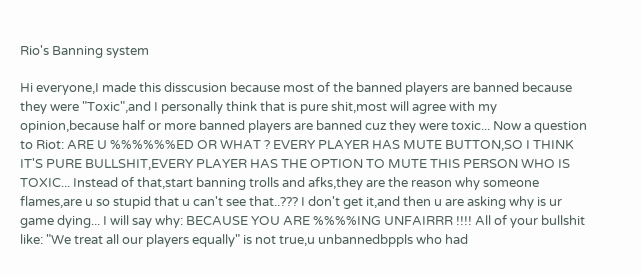Rio's Banning system

Hi everyone,I made this disscusion because most of the banned players are banned because they were "Toxic",and I personally think that is pure shit,most will agree with my opinion,because half or more banned players are banned cuz they were toxic... Now a question to Riot: ARE U %%%%%%ED OR WHAT ? EVERY PLAYER HAS MUTE BUTTON,SO I THINK IT'S PURE BULLSHIT,EVERY PLAYER HAS THE OPTION TO MUTE THIS PERSON WHO IS TOXIC... Instead of that,start banning trolls and afks,they are the reason why someone flames,are u so stupid that u can't see that..??? I don't get it,and then u are asking why is ur game dying... I will say why: BECAUSE YOU ARE %%%%ING UNFAIRRR !!!! All of your bullshit like: "We treat all our players equally" is not true,u unbannedbppls who had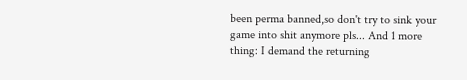been perma banned,so don't try to sink your game into shit anymore pls... And 1 more thing: I demand the returning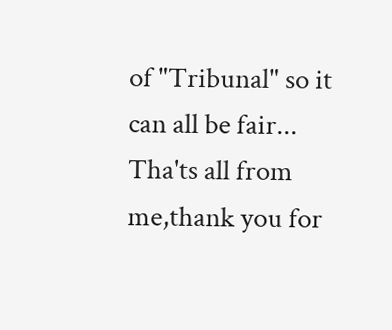of "Tribunal" so it can all be fair... Tha'ts all from me,thank you for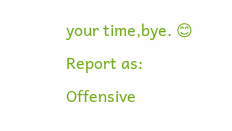your time,bye. 😊
Report as:
Offensive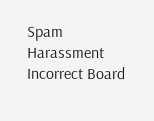Spam Harassment Incorrect Board